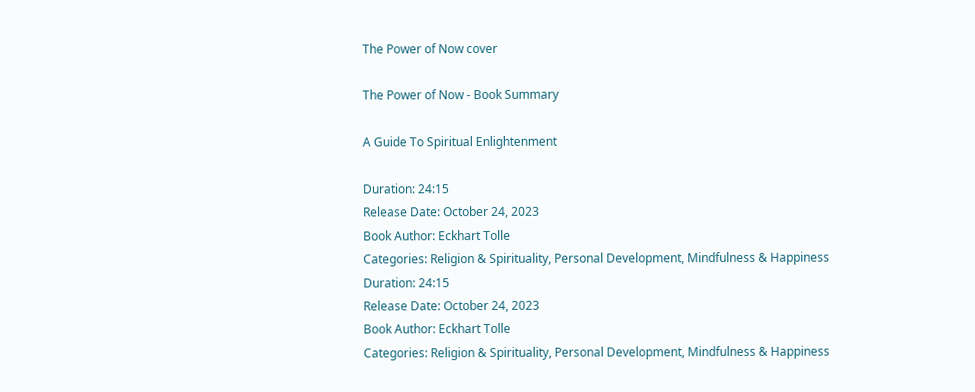The Power of Now cover

The Power of Now - Book Summary

A Guide To Spiritual Enlightenment

Duration: 24:15
Release Date: October 24, 2023
Book Author: Eckhart Tolle
Categories: Religion & Spirituality, Personal Development, Mindfulness & Happiness
Duration: 24:15
Release Date: October 24, 2023
Book Author: Eckhart Tolle
Categories: Religion & Spirituality, Personal Development, Mindfulness & Happiness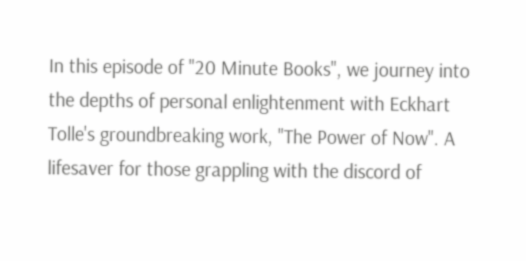In this episode of "20 Minute Books", we journey into the depths of personal enlightenment with Eckhart Tolle's groundbreaking work, "The Power of Now". A lifesaver for those grappling with the discord of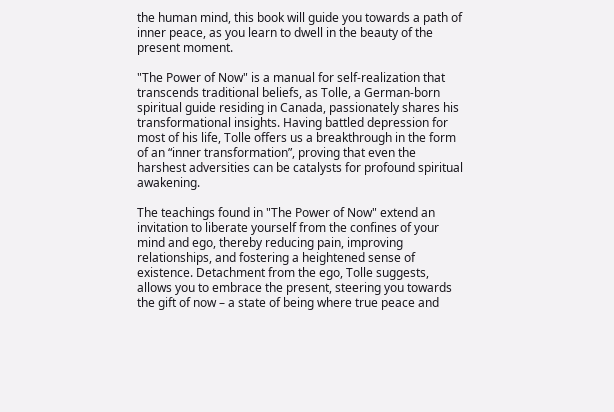the human mind, this book will guide you towards a path of inner peace, as you learn to dwell in the beauty of the present moment.

"The Power of Now" is a manual for self-realization that transcends traditional beliefs, as Tolle, a German-born spiritual guide residing in Canada, passionately shares his transformational insights. Having battled depression for most of his life, Tolle offers us a breakthrough in the form of an “inner transformation”, proving that even the harshest adversities can be catalysts for profound spiritual awakening.

The teachings found in "The Power of Now" extend an invitation to liberate yourself from the confines of your mind and ego, thereby reducing pain, improving relationships, and fostering a heightened sense of existence. Detachment from the ego, Tolle suggests, allows you to embrace the present, steering you towards the gift of now – a state of being where true peace and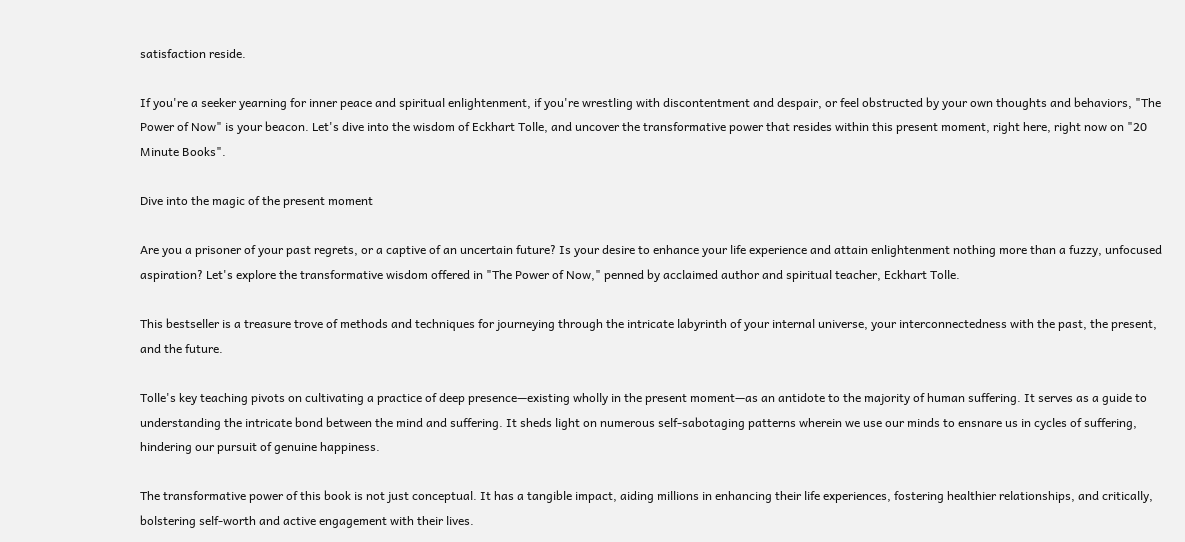satisfaction reside.

If you're a seeker yearning for inner peace and spiritual enlightenment, if you're wrestling with discontentment and despair, or feel obstructed by your own thoughts and behaviors, "The Power of Now" is your beacon. Let's dive into the wisdom of Eckhart Tolle, and uncover the transformative power that resides within this present moment, right here, right now on "20 Minute Books".

Dive into the magic of the present moment

Are you a prisoner of your past regrets, or a captive of an uncertain future? Is your desire to enhance your life experience and attain enlightenment nothing more than a fuzzy, unfocused aspiration? Let's explore the transformative wisdom offered in "The Power of Now," penned by acclaimed author and spiritual teacher, Eckhart Tolle.

This bestseller is a treasure trove of methods and techniques for journeying through the intricate labyrinth of your internal universe, your interconnectedness with the past, the present, and the future.

Tolle's key teaching pivots on cultivating a practice of deep presence—existing wholly in the present moment—as an antidote to the majority of human suffering. It serves as a guide to understanding the intricate bond between the mind and suffering. It sheds light on numerous self-sabotaging patterns wherein we use our minds to ensnare us in cycles of suffering, hindering our pursuit of genuine happiness.

The transformative power of this book is not just conceptual. It has a tangible impact, aiding millions in enhancing their life experiences, fostering healthier relationships, and critically, bolstering self-worth and active engagement with their lives.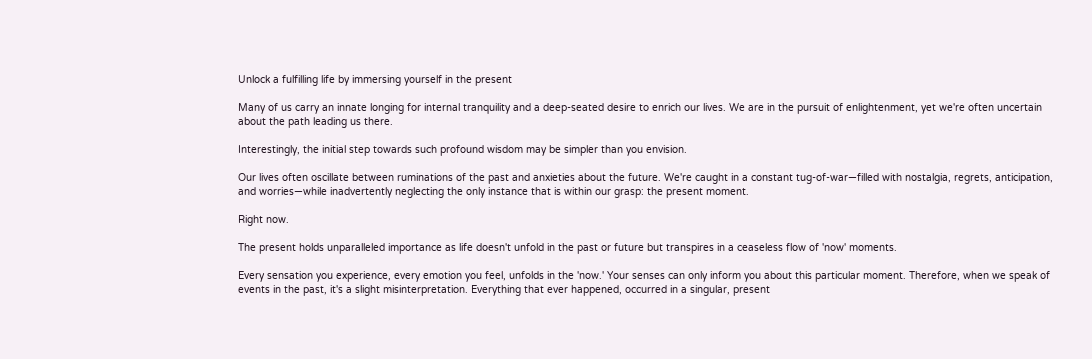Unlock a fulfilling life by immersing yourself in the present

Many of us carry an innate longing for internal tranquility and a deep-seated desire to enrich our lives. We are in the pursuit of enlightenment, yet we're often uncertain about the path leading us there.

Interestingly, the initial step towards such profound wisdom may be simpler than you envision.

Our lives often oscillate between ruminations of the past and anxieties about the future. We're caught in a constant tug-of-war—filled with nostalgia, regrets, anticipation, and worries—while inadvertently neglecting the only instance that is within our grasp: the present moment.

Right now.

The present holds unparalleled importance as life doesn't unfold in the past or future but transpires in a ceaseless flow of 'now' moments.

Every sensation you experience, every emotion you feel, unfolds in the 'now.' Your senses can only inform you about this particular moment. Therefore, when we speak of events in the past, it's a slight misinterpretation. Everything that ever happened, occurred in a singular, present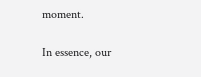moment.

In essence, our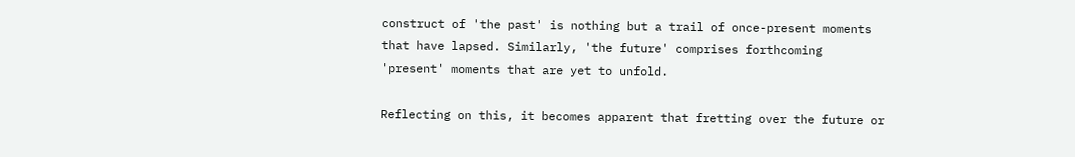construct of 'the past' is nothing but a trail of once-present moments that have lapsed. Similarly, 'the future' comprises forthcoming 'present' moments that are yet to unfold.

Reflecting on this, it becomes apparent that fretting over the future or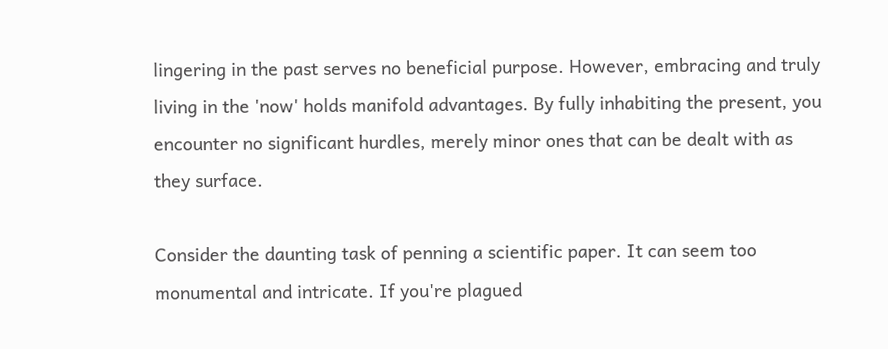lingering in the past serves no beneficial purpose. However, embracing and truly living in the 'now' holds manifold advantages. By fully inhabiting the present, you encounter no significant hurdles, merely minor ones that can be dealt with as they surface.

Consider the daunting task of penning a scientific paper. It can seem too monumental and intricate. If you're plagued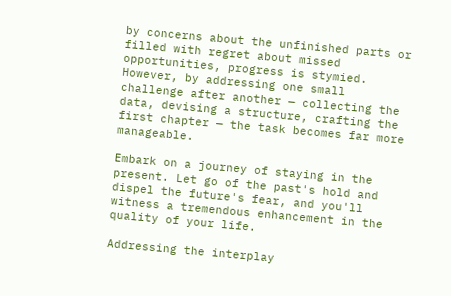by concerns about the unfinished parts or filled with regret about missed opportunities, progress is stymied. However, by addressing one small challenge after another — collecting the data, devising a structure, crafting the first chapter — the task becomes far more manageable.

Embark on a journey of staying in the present. Let go of the past's hold and dispel the future's fear, and you'll witness a tremendous enhancement in the quality of your life.

Addressing the interplay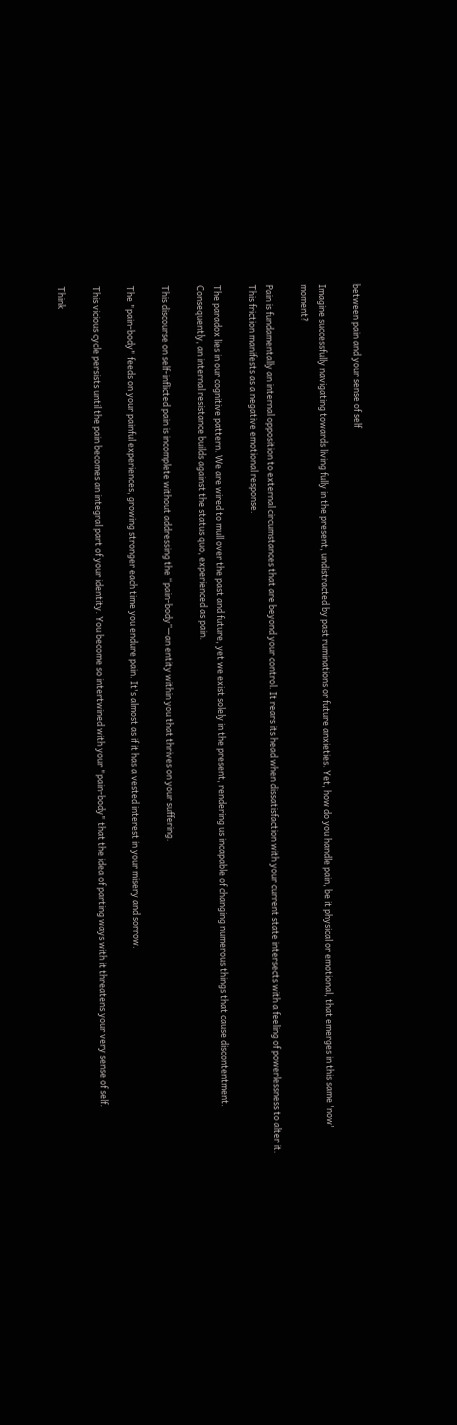between pain and your sense of self

Imagine successfully navigating towards living fully in the present, undistracted by past ruminations or future anxieties. Yet, how do you handle pain, be it physical or emotional, that emerges in this same 'now' moment?

Pain is fundamentally an internal opposition to external circumstances that are beyond your control. It rears its head when dissatisfaction with your current state intersects with a feeling of powerlessness to alter it. This friction manifests as a negative emotional response.

The paradox lies in our cognitive pattern. We are wired to mull over the past and future, yet we exist solely in the present, rendering us incapable of changing numerous things that cause discontentment. Consequently, an internal resistance builds against the status quo, experienced as pain.

This discourse on self-inflicted pain is incomplete without addressing the “pain-body”—an entity within you that thrives on your suffering.

The "pain-body" feeds on your painful experiences, growing stronger each time you endure pain. It's almost as if it has a vested interest in your misery and sorrow.

This vicious cycle persists until the pain becomes an integral part of your identity. You become so intertwined with your "pain-body" that the idea of parting ways with it threatens your very sense of self.

Think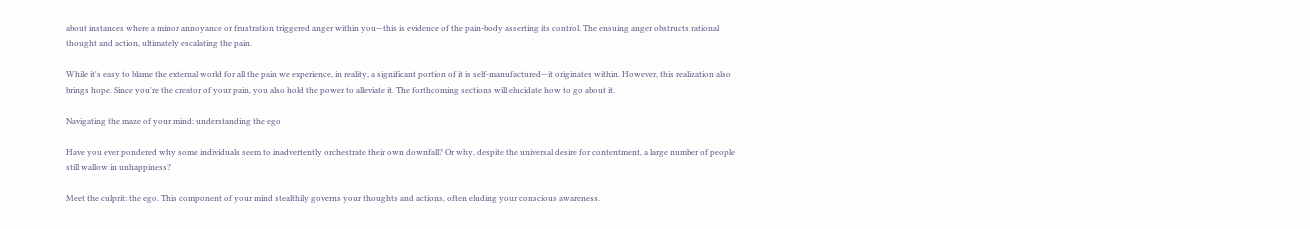about instances where a minor annoyance or frustration triggered anger within you—this is evidence of the pain-body asserting its control. The ensuing anger obstructs rational thought and action, ultimately escalating the pain.

While it's easy to blame the external world for all the pain we experience, in reality, a significant portion of it is self-manufactured—it originates within. However, this realization also brings hope. Since you're the creator of your pain, you also hold the power to alleviate it. The forthcoming sections will elucidate how to go about it.

Navigating the maze of your mind: understanding the ego

Have you ever pondered why some individuals seem to inadvertently orchestrate their own downfall? Or why, despite the universal desire for contentment, a large number of people still wallow in unhappiness?

Meet the culprit: the ego. This component of your mind stealthily governs your thoughts and actions, often eluding your conscious awareness.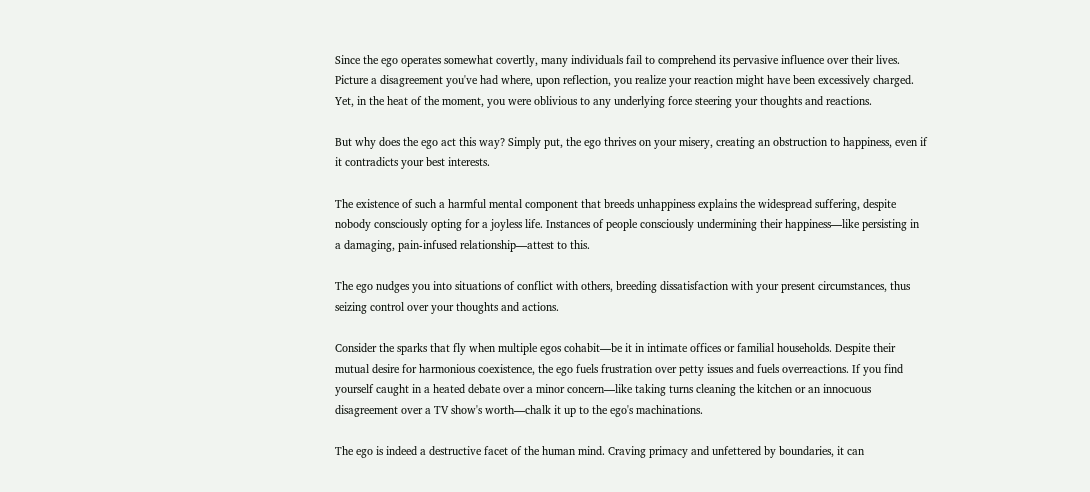Since the ego operates somewhat covertly, many individuals fail to comprehend its pervasive influence over their lives. Picture a disagreement you've had where, upon reflection, you realize your reaction might have been excessively charged. Yet, in the heat of the moment, you were oblivious to any underlying force steering your thoughts and reactions.

But why does the ego act this way? Simply put, the ego thrives on your misery, creating an obstruction to happiness, even if it contradicts your best interests.

The existence of such a harmful mental component that breeds unhappiness explains the widespread suffering, despite nobody consciously opting for a joyless life. Instances of people consciously undermining their happiness—like persisting in a damaging, pain-infused relationship—attest to this.

The ego nudges you into situations of conflict with others, breeding dissatisfaction with your present circumstances, thus seizing control over your thoughts and actions.

Consider the sparks that fly when multiple egos cohabit—be it in intimate offices or familial households. Despite their mutual desire for harmonious coexistence, the ego fuels frustration over petty issues and fuels overreactions. If you find yourself caught in a heated debate over a minor concern—like taking turns cleaning the kitchen or an innocuous disagreement over a TV show's worth—chalk it up to the ego's machinations.

The ego is indeed a destructive facet of the human mind. Craving primacy and unfettered by boundaries, it can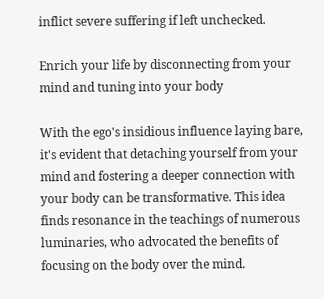inflict severe suffering if left unchecked.

Enrich your life by disconnecting from your mind and tuning into your body

With the ego's insidious influence laying bare, it's evident that detaching yourself from your mind and fostering a deeper connection with your body can be transformative. This idea finds resonance in the teachings of numerous luminaries, who advocated the benefits of focusing on the body over the mind.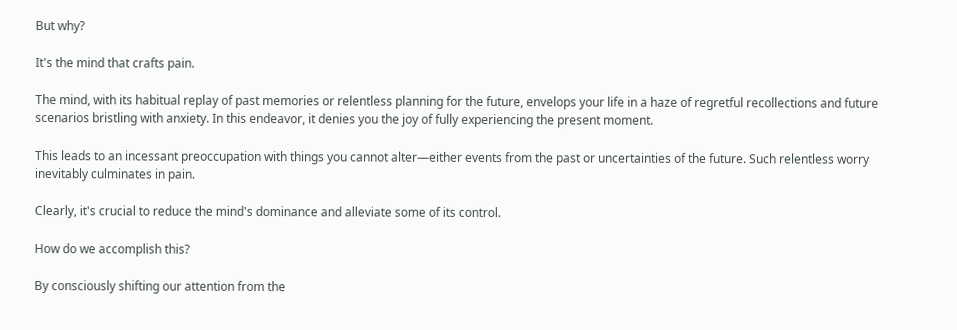But why?

It's the mind that crafts pain.

The mind, with its habitual replay of past memories or relentless planning for the future, envelops your life in a haze of regretful recollections and future scenarios bristling with anxiety. In this endeavor, it denies you the joy of fully experiencing the present moment.

This leads to an incessant preoccupation with things you cannot alter—either events from the past or uncertainties of the future. Such relentless worry inevitably culminates in pain.

Clearly, it's crucial to reduce the mind's dominance and alleviate some of its control.

How do we accomplish this?

By consciously shifting our attention from the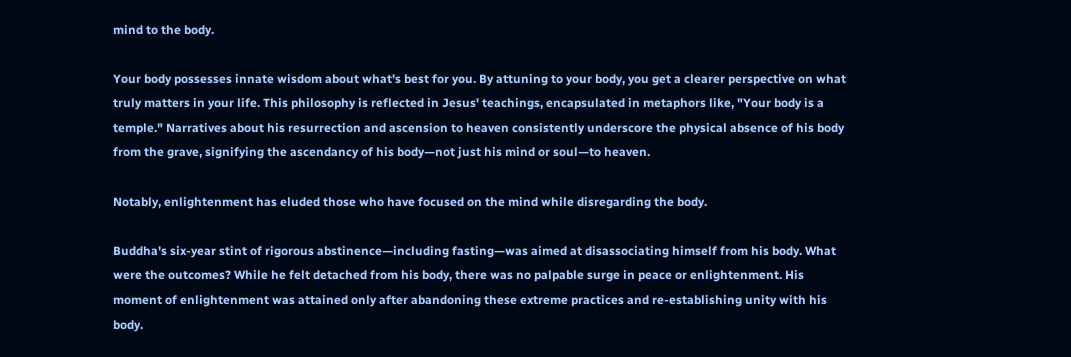mind to the body.

Your body possesses innate wisdom about what's best for you. By attuning to your body, you get a clearer perspective on what truly matters in your life. This philosophy is reflected in Jesus' teachings, encapsulated in metaphors like, "Your body is a temple." Narratives about his resurrection and ascension to heaven consistently underscore the physical absence of his body from the grave, signifying the ascendancy of his body—not just his mind or soul—to heaven.

Notably, enlightenment has eluded those who have focused on the mind while disregarding the body.

Buddha's six-year stint of rigorous abstinence—including fasting—was aimed at disassociating himself from his body. What were the outcomes? While he felt detached from his body, there was no palpable surge in peace or enlightenment. His moment of enlightenment was attained only after abandoning these extreme practices and re-establishing unity with his body.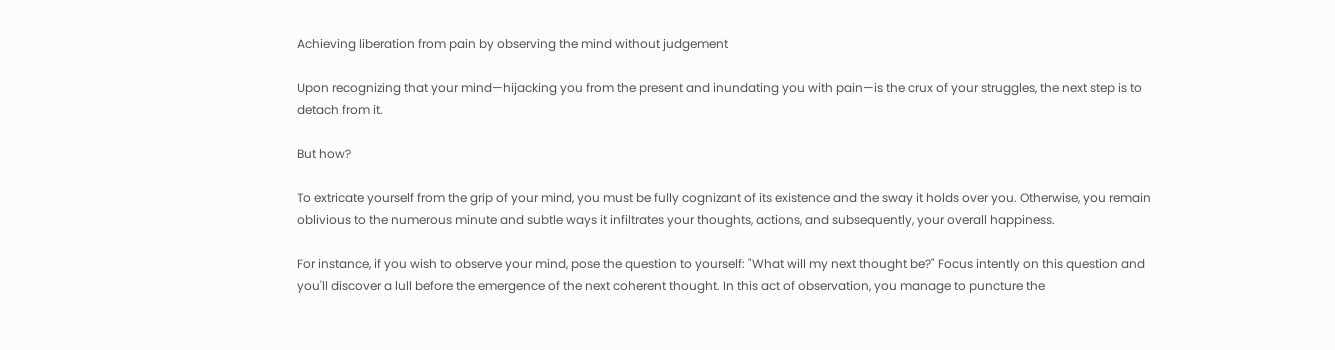Achieving liberation from pain by observing the mind without judgement

Upon recognizing that your mind—hijacking you from the present and inundating you with pain—is the crux of your struggles, the next step is to detach from it.

But how?

To extricate yourself from the grip of your mind, you must be fully cognizant of its existence and the sway it holds over you. Otherwise, you remain oblivious to the numerous minute and subtle ways it infiltrates your thoughts, actions, and subsequently, your overall happiness.

For instance, if you wish to observe your mind, pose the question to yourself: "What will my next thought be?" Focus intently on this question and you'll discover a lull before the emergence of the next coherent thought. In this act of observation, you manage to puncture the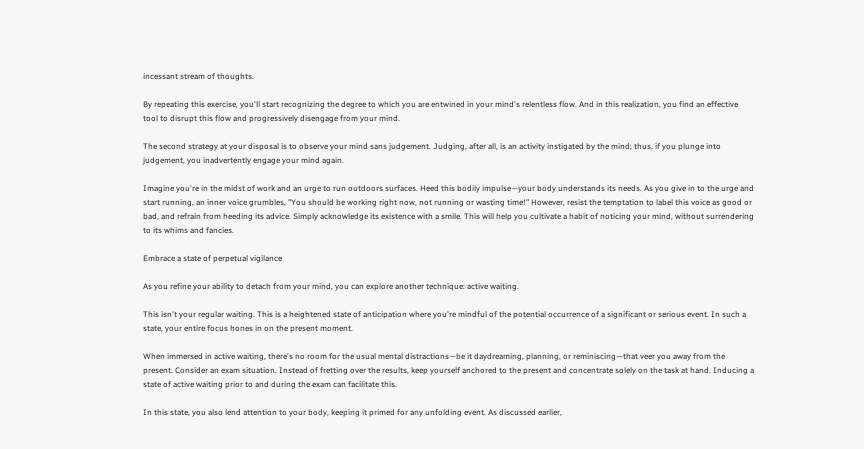incessant stream of thoughts.

By repeating this exercise, you'll start recognizing the degree to which you are entwined in your mind's relentless flow. And in this realization, you find an effective tool to disrupt this flow and progressively disengage from your mind.

The second strategy at your disposal is to observe your mind sans judgement. Judging, after all, is an activity instigated by the mind; thus, if you plunge into judgement, you inadvertently engage your mind again.

Imagine you're in the midst of work and an urge to run outdoors surfaces. Heed this bodily impulse—your body understands its needs. As you give in to the urge and start running, an inner voice grumbles, "You should be working right now, not running or wasting time!" However, resist the temptation to label this voice as good or bad, and refrain from heeding its advice. Simply acknowledge its existence with a smile. This will help you cultivate a habit of noticing your mind, without surrendering to its whims and fancies.

Embrace a state of perpetual vigilance

As you refine your ability to detach from your mind, you can explore another technique: active waiting.

This isn't your regular waiting. This is a heightened state of anticipation where you're mindful of the potential occurrence of a significant or serious event. In such a state, your entire focus hones in on the present moment.

When immersed in active waiting, there's no room for the usual mental distractions—be it daydreaming, planning, or reminiscing—that veer you away from the present. Consider an exam situation. Instead of fretting over the results, keep yourself anchored to the present and concentrate solely on the task at hand. Inducing a state of active waiting prior to and during the exam can facilitate this.

In this state, you also lend attention to your body, keeping it primed for any unfolding event. As discussed earlier,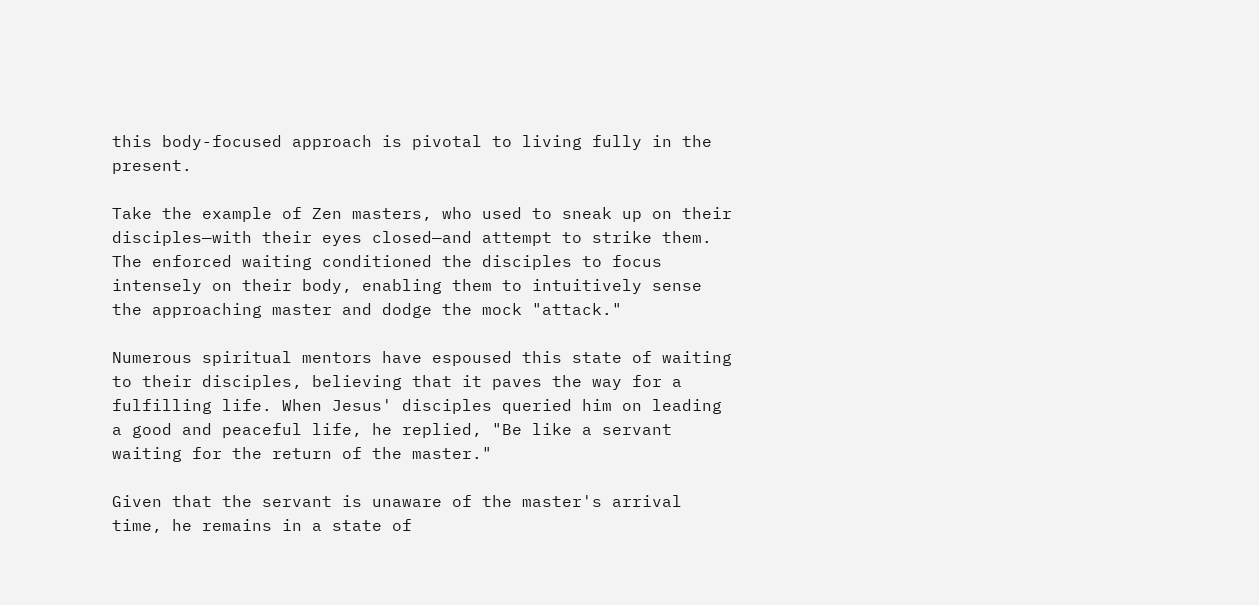this body-focused approach is pivotal to living fully in the present.

Take the example of Zen masters, who used to sneak up on their disciples—with their eyes closed—and attempt to strike them. The enforced waiting conditioned the disciples to focus intensely on their body, enabling them to intuitively sense the approaching master and dodge the mock "attack."

Numerous spiritual mentors have espoused this state of waiting to their disciples, believing that it paves the way for a fulfilling life. When Jesus' disciples queried him on leading a good and peaceful life, he replied, "Be like a servant waiting for the return of the master."

Given that the servant is unaware of the master's arrival time, he remains in a state of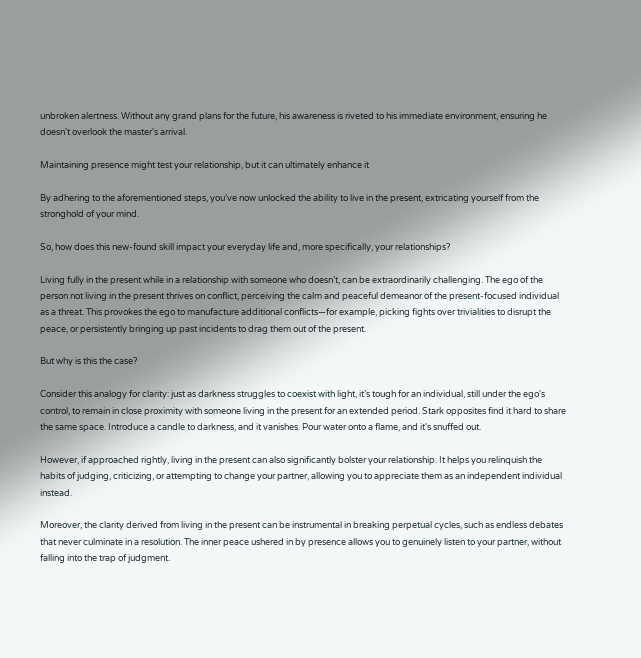unbroken alertness. Without any grand plans for the future, his awareness is riveted to his immediate environment, ensuring he doesn't overlook the master's arrival.

Maintaining presence might test your relationship, but it can ultimately enhance it

By adhering to the aforementioned steps, you’ve now unlocked the ability to live in the present, extricating yourself from the stronghold of your mind.

So, how does this new-found skill impact your everyday life and, more specifically, your relationships?

Living fully in the present while in a relationship with someone who doesn’t, can be extraordinarily challenging. The ego of the person not living in the present thrives on conflict, perceiving the calm and peaceful demeanor of the present-focused individual as a threat. This provokes the ego to manufacture additional conflicts—for example, picking fights over trivialities to disrupt the peace, or persistently bringing up past incidents to drag them out of the present.

But why is this the case?

Consider this analogy for clarity: just as darkness struggles to coexist with light, it’s tough for an individual, still under the ego's control, to remain in close proximity with someone living in the present for an extended period. Stark opposites find it hard to share the same space. Introduce a candle to darkness, and it vanishes. Pour water onto a flame, and it's snuffed out.

However, if approached rightly, living in the present can also significantly bolster your relationship. It helps you relinquish the habits of judging, criticizing, or attempting to change your partner, allowing you to appreciate them as an independent individual instead.

Moreover, the clarity derived from living in the present can be instrumental in breaking perpetual cycles, such as endless debates that never culminate in a resolution. The inner peace ushered in by presence allows you to genuinely listen to your partner, without falling into the trap of judgment.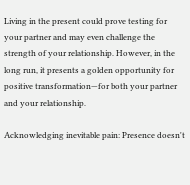Living in the present could prove testing for your partner and may even challenge the strength of your relationship. However, in the long run, it presents a golden opportunity for positive transformation—for both your partner and your relationship.

Acknowledging inevitable pain: Presence doesn't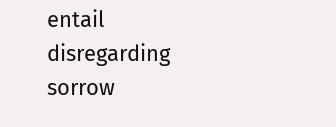entail disregarding sorrow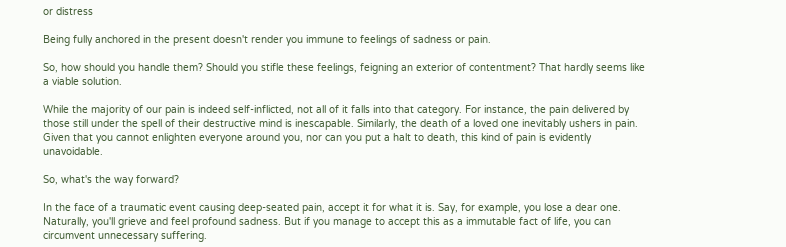or distress

Being fully anchored in the present doesn't render you immune to feelings of sadness or pain.

So, how should you handle them? Should you stifle these feelings, feigning an exterior of contentment? That hardly seems like a viable solution.

While the majority of our pain is indeed self-inflicted, not all of it falls into that category. For instance, the pain delivered by those still under the spell of their destructive mind is inescapable. Similarly, the death of a loved one inevitably ushers in pain. Given that you cannot enlighten everyone around you, nor can you put a halt to death, this kind of pain is evidently unavoidable.

So, what's the way forward?

In the face of a traumatic event causing deep-seated pain, accept it for what it is. Say, for example, you lose a dear one. Naturally, you'll grieve and feel profound sadness. But if you manage to accept this as a immutable fact of life, you can circumvent unnecessary suffering.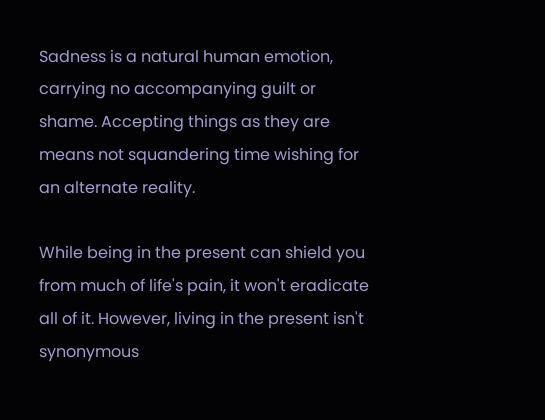Sadness is a natural human emotion, carrying no accompanying guilt or shame. Accepting things as they are means not squandering time wishing for an alternate reality.

While being in the present can shield you from much of life's pain, it won't eradicate all of it. However, living in the present isn't synonymous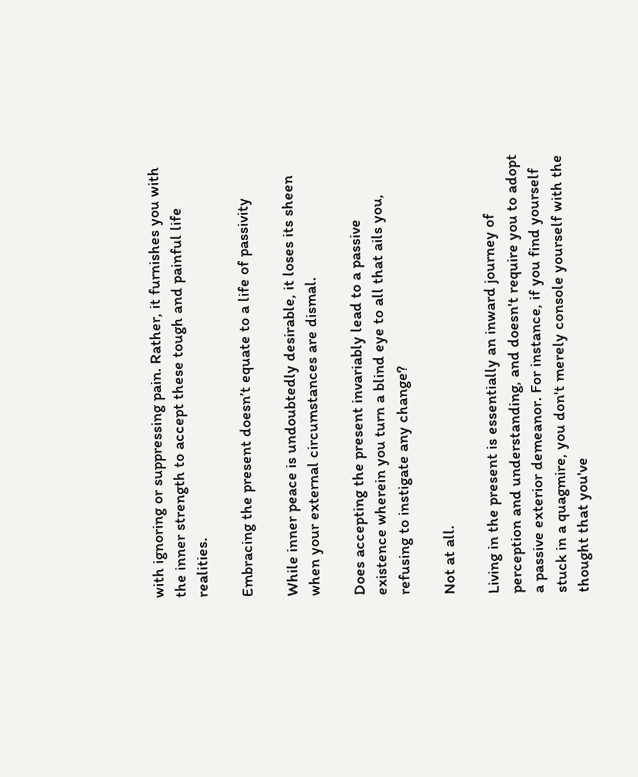with ignoring or suppressing pain. Rather, it furnishes you with the inner strength to accept these tough and painful life realities.

Embracing the present doesn’t equate to a life of passivity

While inner peace is undoubtedly desirable, it loses its sheen when your external circumstances are dismal.

Does accepting the present invariably lead to a passive existence wherein you turn a blind eye to all that ails you, refusing to instigate any change?

Not at all.

Living in the present is essentially an inward journey of perception and understanding, and doesn't require you to adopt a passive exterior demeanor. For instance, if you find yourself stuck in a quagmire, you don't merely console yourself with the thought that you've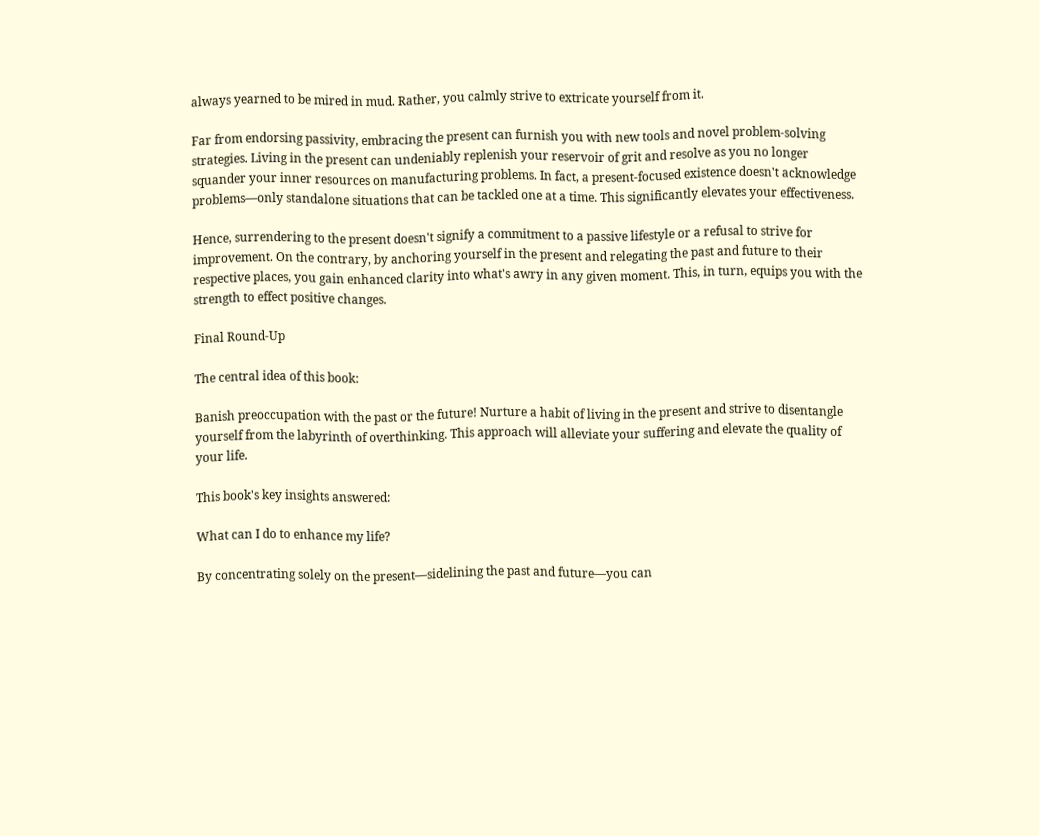always yearned to be mired in mud. Rather, you calmly strive to extricate yourself from it.

Far from endorsing passivity, embracing the present can furnish you with new tools and novel problem-solving strategies. Living in the present can undeniably replenish your reservoir of grit and resolve as you no longer squander your inner resources on manufacturing problems. In fact, a present-focused existence doesn't acknowledge problems—only standalone situations that can be tackled one at a time. This significantly elevates your effectiveness.

Hence, surrendering to the present doesn't signify a commitment to a passive lifestyle or a refusal to strive for improvement. On the contrary, by anchoring yourself in the present and relegating the past and future to their respective places, you gain enhanced clarity into what's awry in any given moment. This, in turn, equips you with the strength to effect positive changes.

Final Round-Up

The central idea of this book:

Banish preoccupation with the past or the future! Nurture a habit of living in the present and strive to disentangle yourself from the labyrinth of overthinking. This approach will alleviate your suffering and elevate the quality of your life.

This book's key insights answered:

What can I do to enhance my life?

By concentrating solely on the present—sidelining the past and future—you can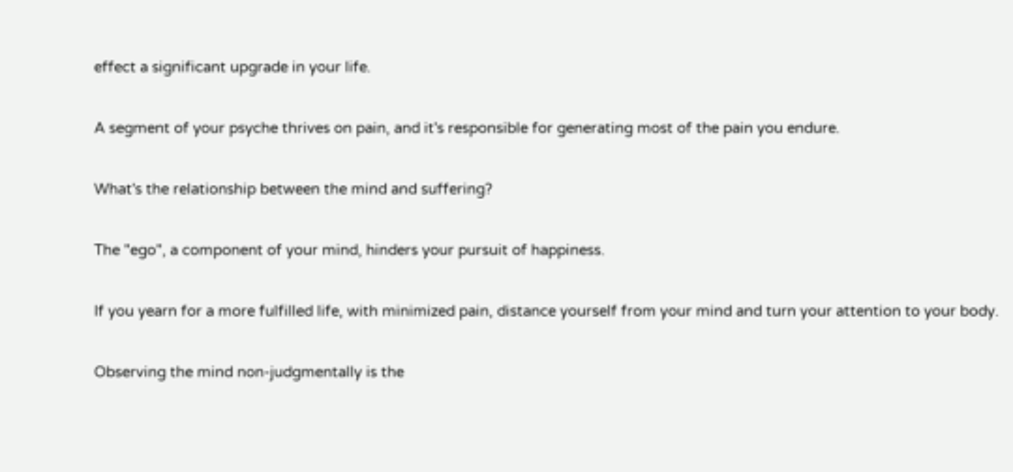effect a significant upgrade in your life.

A segment of your psyche thrives on pain, and it's responsible for generating most of the pain you endure.

What's the relationship between the mind and suffering?

The "ego", a component of your mind, hinders your pursuit of happiness.

If you yearn for a more fulfilled life, with minimized pain, distance yourself from your mind and turn your attention to your body.

Observing the mind non-judgmentally is the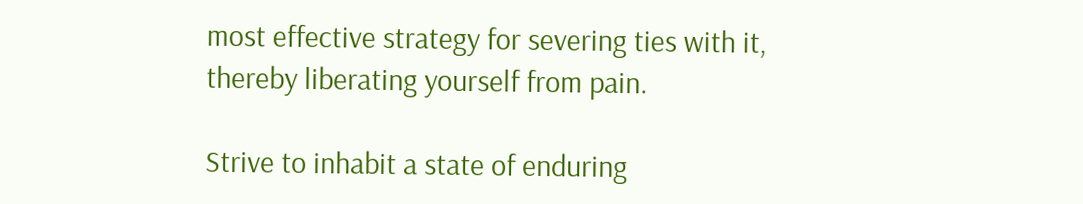most effective strategy for severing ties with it, thereby liberating yourself from pain.

Strive to inhabit a state of enduring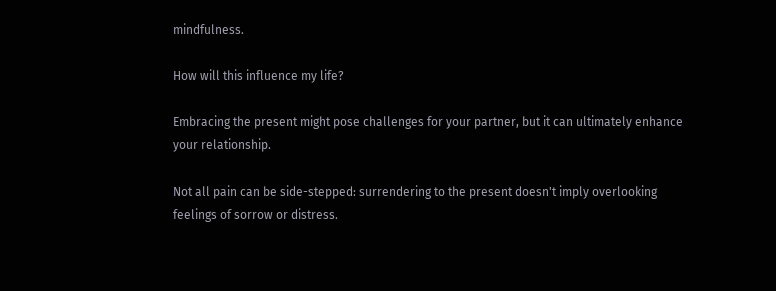mindfulness.

How will this influence my life?

Embracing the present might pose challenges for your partner, but it can ultimately enhance your relationship.

Not all pain can be side-stepped: surrendering to the present doesn't imply overlooking feelings of sorrow or distress.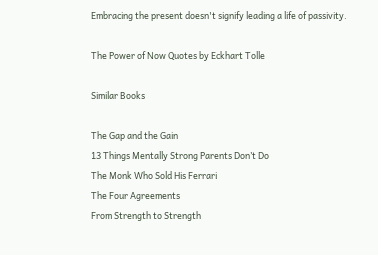Embracing the present doesn't signify leading a life of passivity.

The Power of Now Quotes by Eckhart Tolle

Similar Books

The Gap and the Gain
13 Things Mentally Strong Parents Don’t Do
The Monk Who Sold His Ferrari
The Four Agreements
From Strength to Strength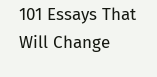101 Essays That Will Change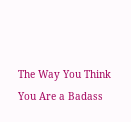The Way You Think
You Are a Badass